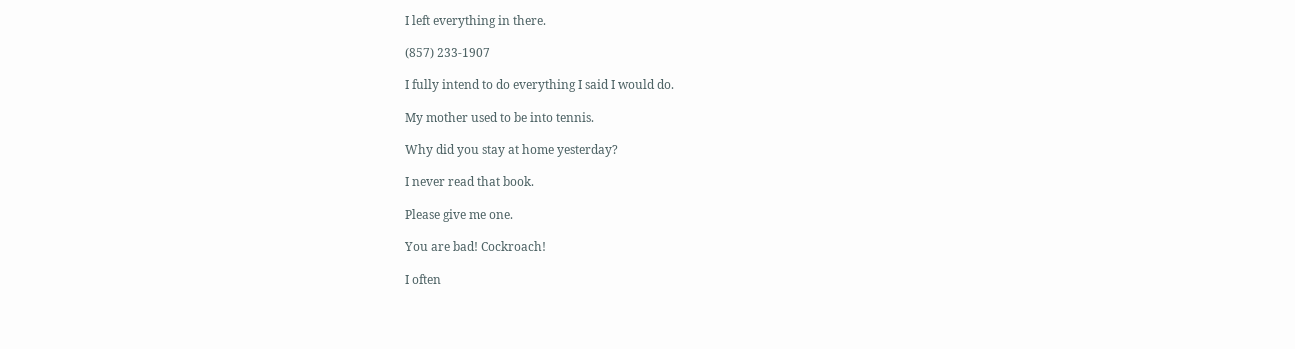I left everything in there.

(857) 233-1907

I fully intend to do everything I said I would do.

My mother used to be into tennis.

Why did you stay at home yesterday?

I never read that book.

Please give me one.

You are bad! Cockroach!

I often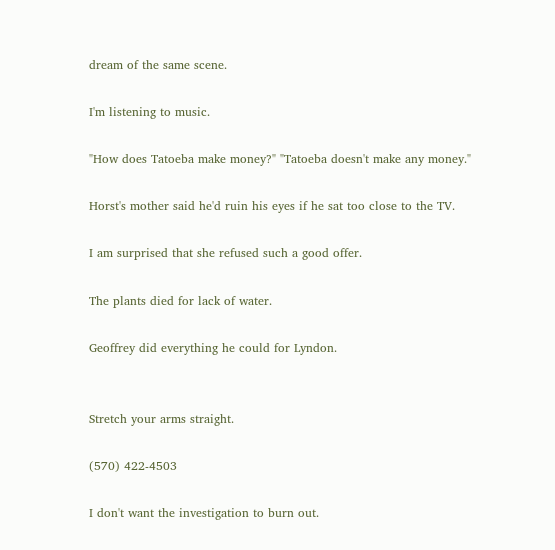dream of the same scene.

I'm listening to music.

"How does Tatoeba make money?" "Tatoeba doesn't make any money."

Horst's mother said he'd ruin his eyes if he sat too close to the TV.

I am surprised that she refused such a good offer.

The plants died for lack of water.

Geoffrey did everything he could for Lyndon.


Stretch your arms straight.

(570) 422-4503

I don't want the investigation to burn out.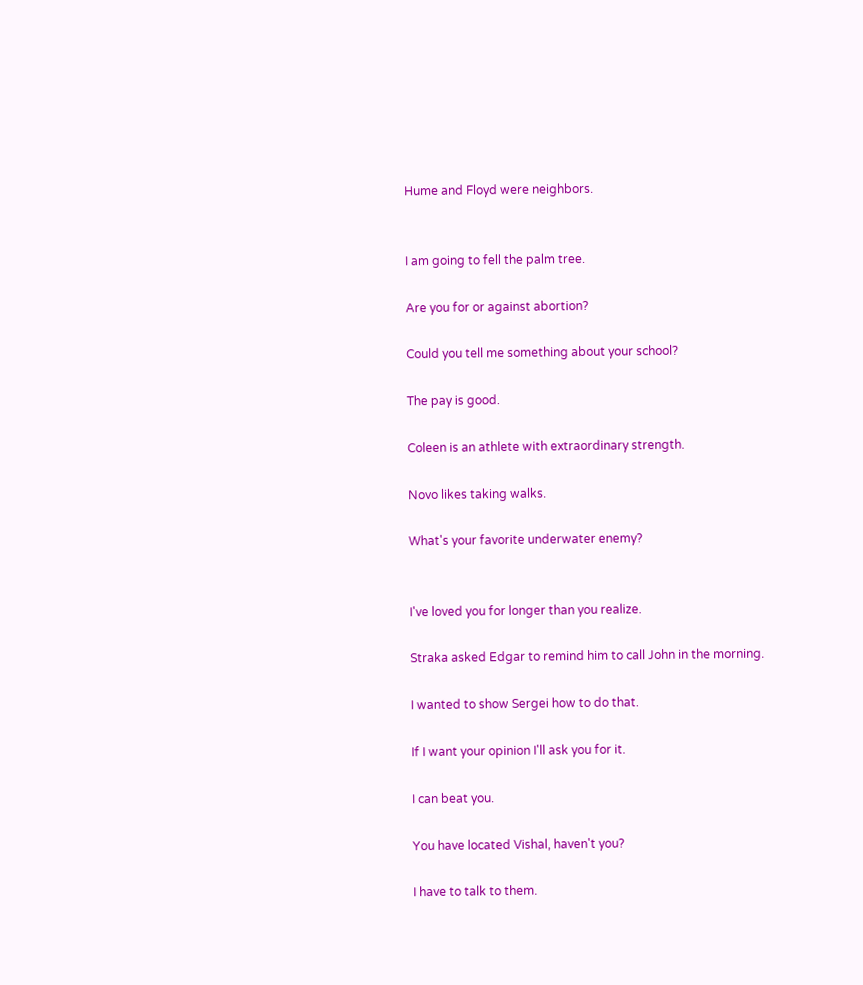Hume and Floyd were neighbors.


I am going to fell the palm tree.

Are you for or against abortion?

Could you tell me something about your school?

The pay is good.

Coleen is an athlete with extraordinary strength.

Novo likes taking walks.

What's your favorite underwater enemy?


I've loved you for longer than you realize.

Straka asked Edgar to remind him to call John in the morning.

I wanted to show Sergei how to do that.

If I want your opinion I'll ask you for it.

I can beat you.

You have located Vishal, haven't you?

I have to talk to them.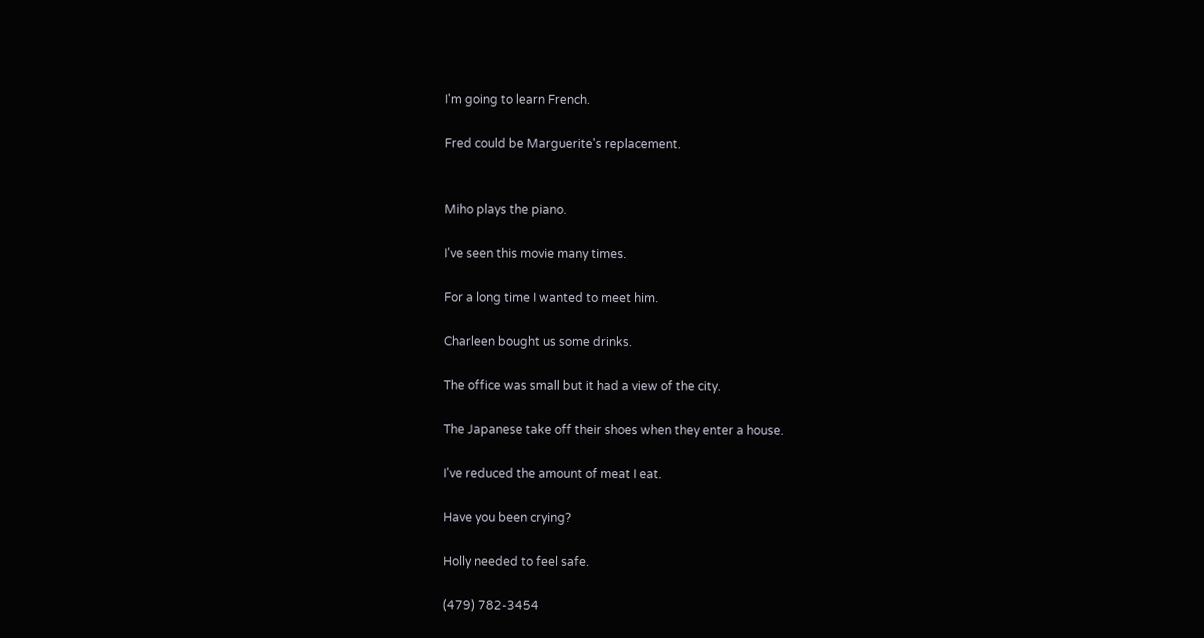I'm going to learn French.

Fred could be Marguerite's replacement.


Miho plays the piano.

I've seen this movie many times.

For a long time I wanted to meet him.

Charleen bought us some drinks.

The office was small but it had a view of the city.

The Japanese take off their shoes when they enter a house.

I've reduced the amount of meat I eat.

Have you been crying?

Holly needed to feel safe.

(479) 782-3454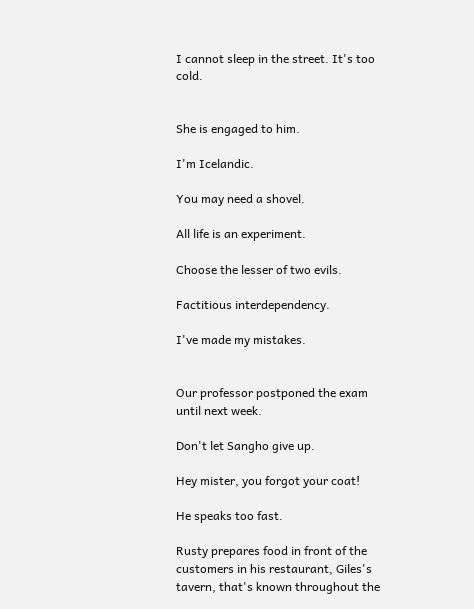I cannot sleep in the street. It's too cold.


She is engaged to him.

I'm Icelandic.

You may need a shovel.

All life is an experiment.

Choose the lesser of two evils.

Factitious interdependency.

I've made my mistakes.


Our professor postponed the exam until next week.

Don't let Sangho give up.

Hey mister, you forgot your coat!

He speaks too fast.

Rusty prepares food in front of the customers in his restaurant, Giles's tavern, that's known throughout the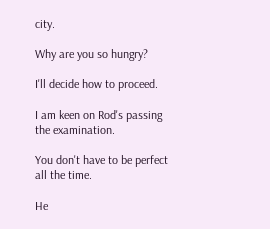city.

Why are you so hungry?

I'll decide how to proceed.

I am keen on Rod's passing the examination.

You don't have to be perfect all the time.

He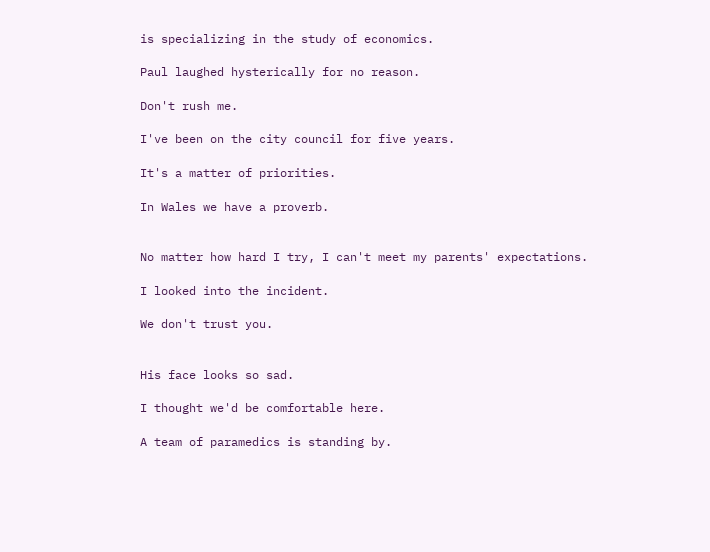is specializing in the study of economics.

Paul laughed hysterically for no reason.

Don't rush me.

I've been on the city council for five years.

It's a matter of priorities.

In Wales we have a proverb.


No matter how hard I try, I can't meet my parents' expectations.

I looked into the incident.

We don't trust you.


His face looks so sad.

I thought we'd be comfortable here.

A team of paramedics is standing by.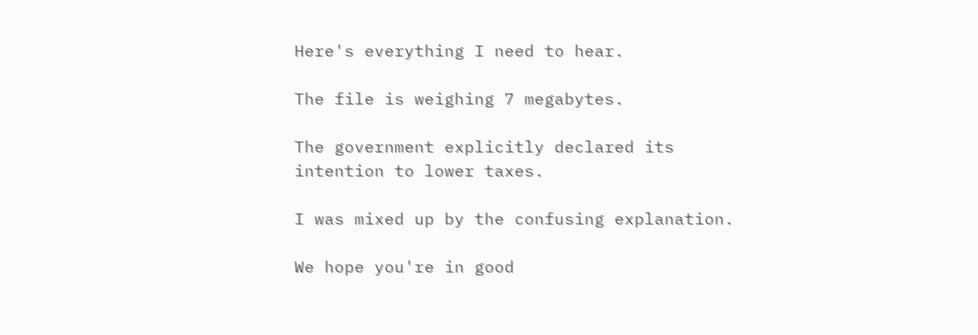Here's everything I need to hear.

The file is weighing 7 megabytes.

The government explicitly declared its intention to lower taxes.

I was mixed up by the confusing explanation.

We hope you're in good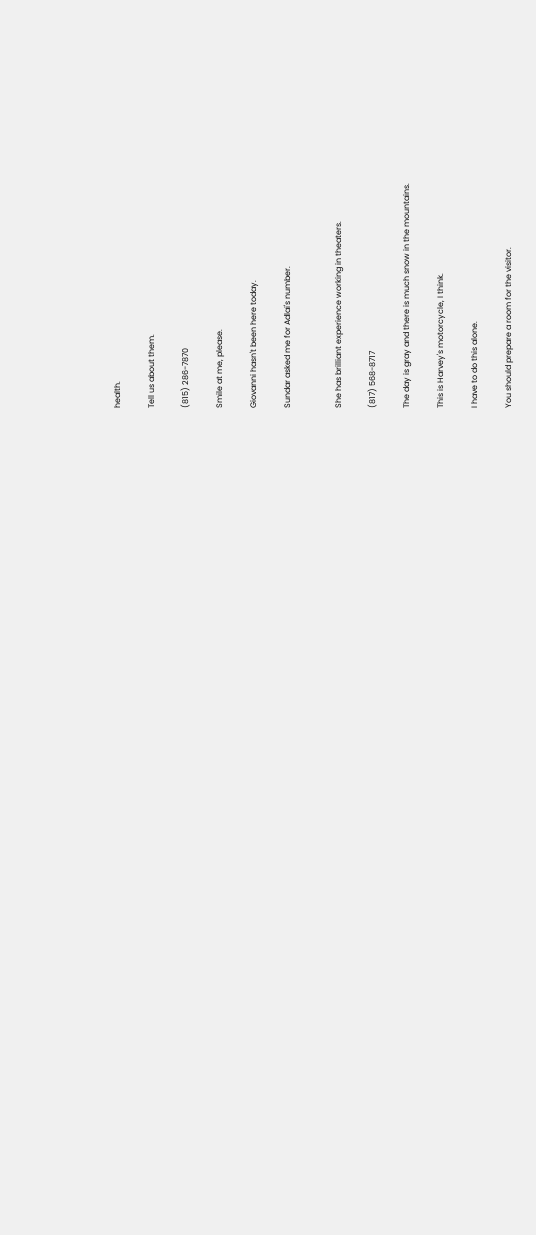health.

Tell us about them.

(815) 286-7870

Smile at me, please.

Giovanni hasn't been here today.

Sundar asked me for Adlai's number.


She has brilliant experience working in theaters.

(817) 568-8717

The day is gray and there is much snow in the mountains.

This is Harvey's motorcycle, I think.

I have to do this alone.

You should prepare a room for the visitor.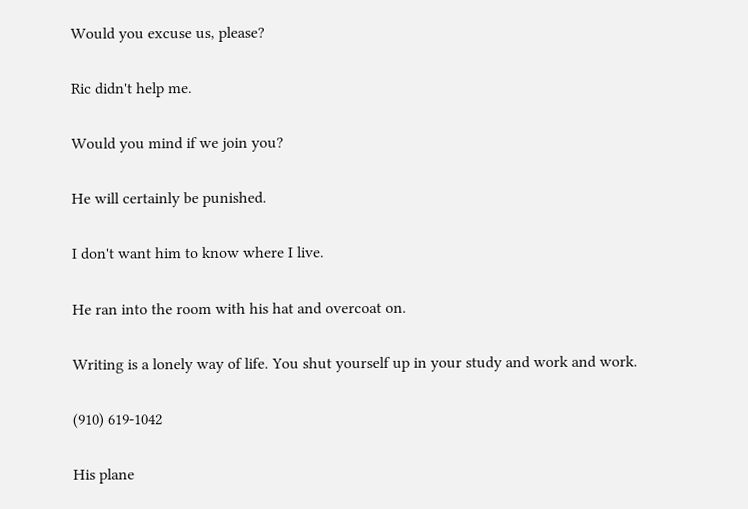Would you excuse us, please?

Ric didn't help me.

Would you mind if we join you?

He will certainly be punished.

I don't want him to know where I live.

He ran into the room with his hat and overcoat on.

Writing is a lonely way of life. You shut yourself up in your study and work and work.

(910) 619-1042

His plane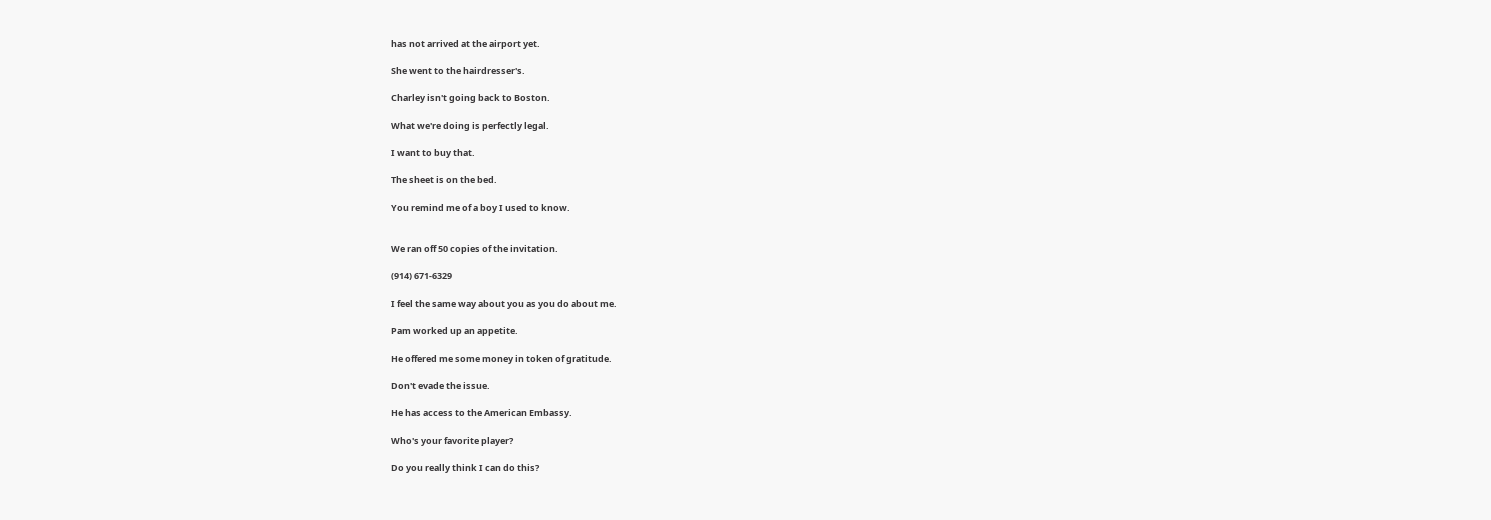has not arrived at the airport yet.

She went to the hairdresser's.

Charley isn't going back to Boston.

What we're doing is perfectly legal.

I want to buy that.

The sheet is on the bed.

You remind me of a boy I used to know.


We ran off 50 copies of the invitation.

(914) 671-6329

I feel the same way about you as you do about me.

Pam worked up an appetite.

He offered me some money in token of gratitude.

Don't evade the issue.

He has access to the American Embassy.

Who's your favorite player?

Do you really think I can do this?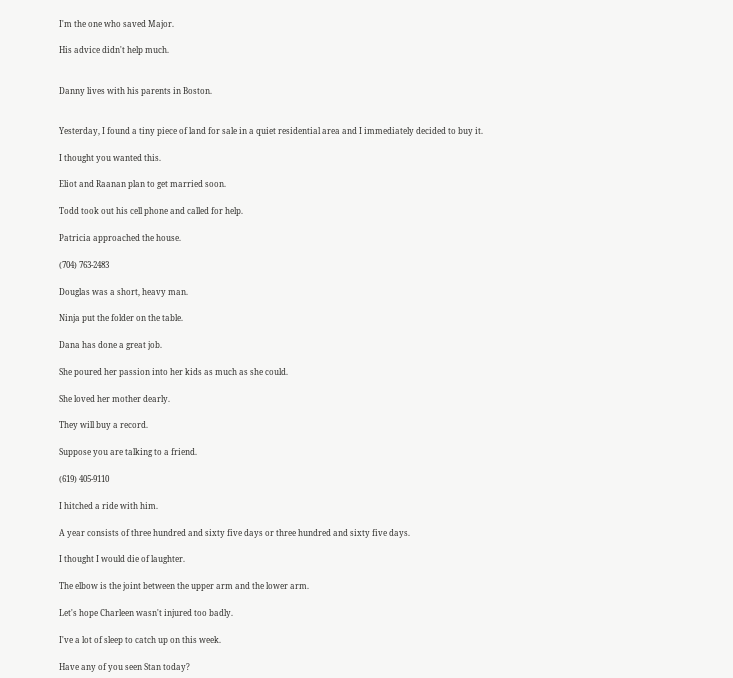I'm the one who saved Major.

His advice didn't help much.


Danny lives with his parents in Boston.


Yesterday, I found a tiny piece of land for sale in a quiet residential area and I immediately decided to buy it.

I thought you wanted this.

Eliot and Raanan plan to get married soon.

Todd took out his cell phone and called for help.

Patricia approached the house.

(704) 763-2483

Douglas was a short, heavy man.

Ninja put the folder on the table.

Dana has done a great job.

She poured her passion into her kids as much as she could.

She loved her mother dearly.

They will buy a record.

Suppose you are talking to a friend.

(619) 405-9110

I hitched a ride with him.

A year consists of three hundred and sixty five days or three hundred and sixty five days.

I thought I would die of laughter.

The elbow is the joint between the upper arm and the lower arm.

Let's hope Charleen wasn't injured too badly.

I've a lot of sleep to catch up on this week.

Have any of you seen Stan today?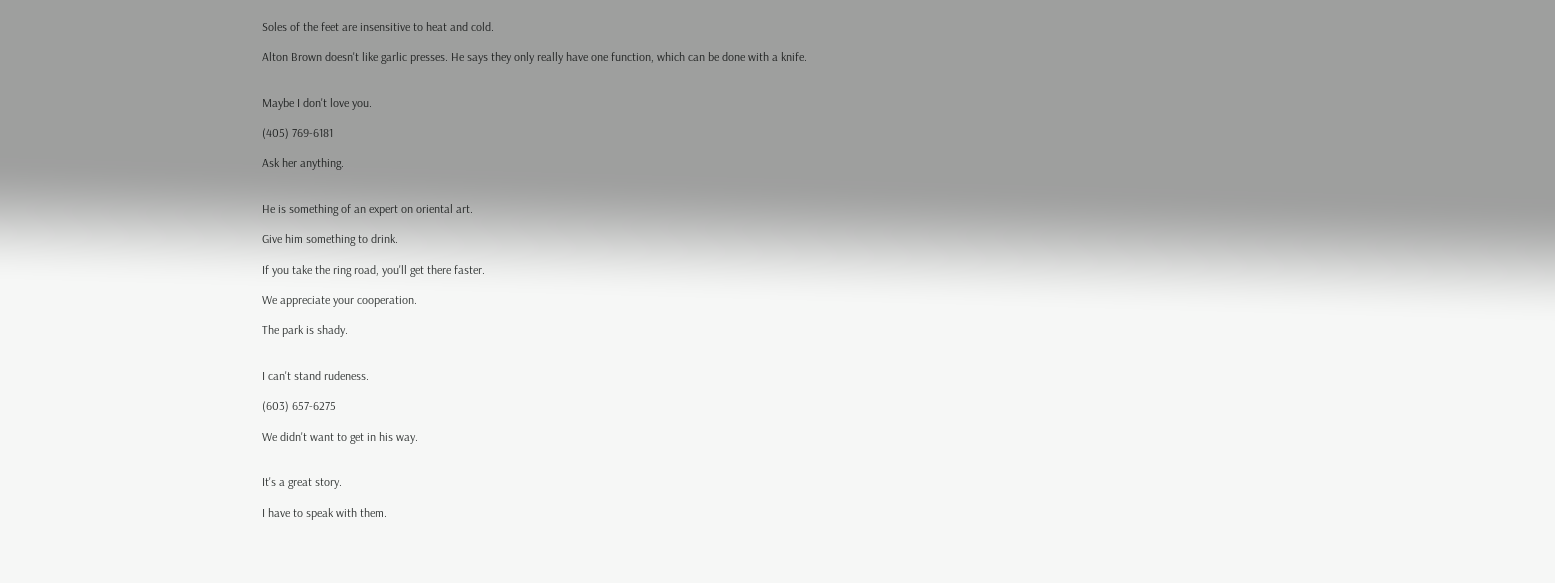Soles of the feet are insensitive to heat and cold.

Alton Brown doesn't like garlic presses. He says they only really have one function, which can be done with a knife.


Maybe I don't love you.

(405) 769-6181

Ask her anything.


He is something of an expert on oriental art.

Give him something to drink.

If you take the ring road, you'll get there faster.

We appreciate your cooperation.

The park is shady.


I can't stand rudeness.

(603) 657-6275

We didn't want to get in his way.


It's a great story.

I have to speak with them.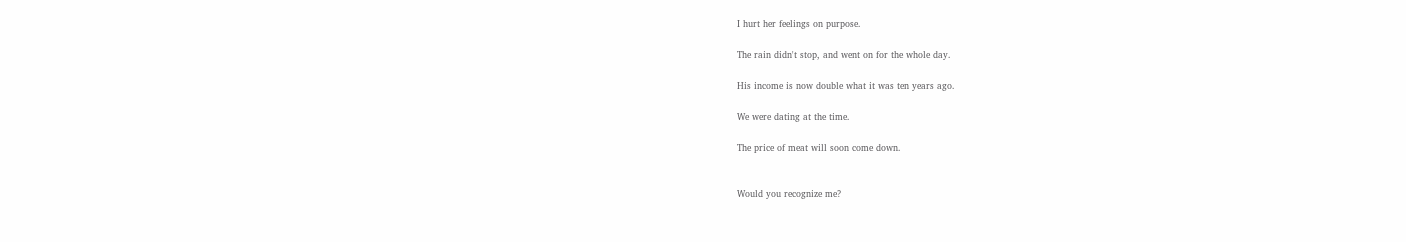I hurt her feelings on purpose.

The rain didn't stop, and went on for the whole day.

His income is now double what it was ten years ago.

We were dating at the time.

The price of meat will soon come down.


Would you recognize me?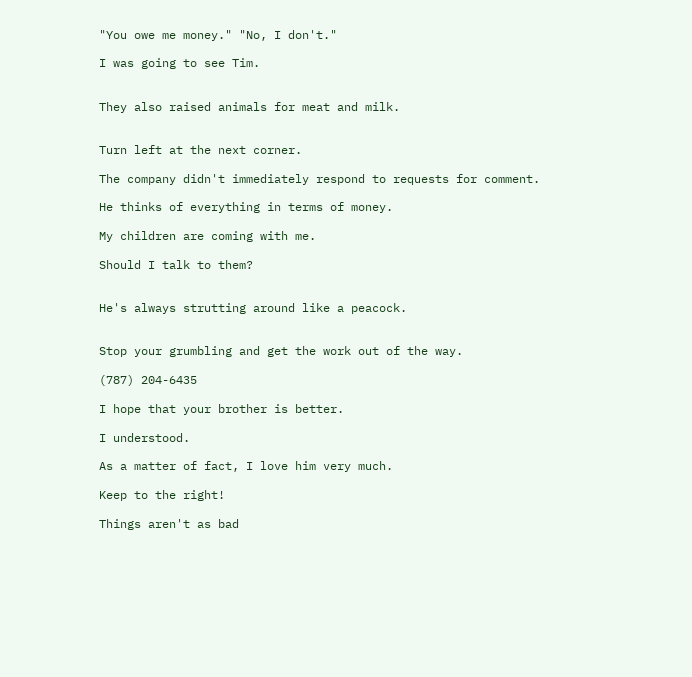"You owe me money." "No, I don't."

I was going to see Tim.


They also raised animals for meat and milk.


Turn left at the next corner.

The company didn't immediately respond to requests for comment.

He thinks of everything in terms of money.

My children are coming with me.

Should I talk to them?


He's always strutting around like a peacock.


Stop your grumbling and get the work out of the way.

(787) 204-6435

I hope that your brother is better.

I understood.

As a matter of fact, I love him very much.

Keep to the right!

Things aren't as bad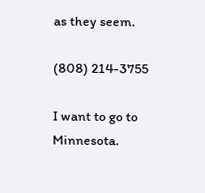as they seem.

(808) 214-3755

I want to go to Minnesota.